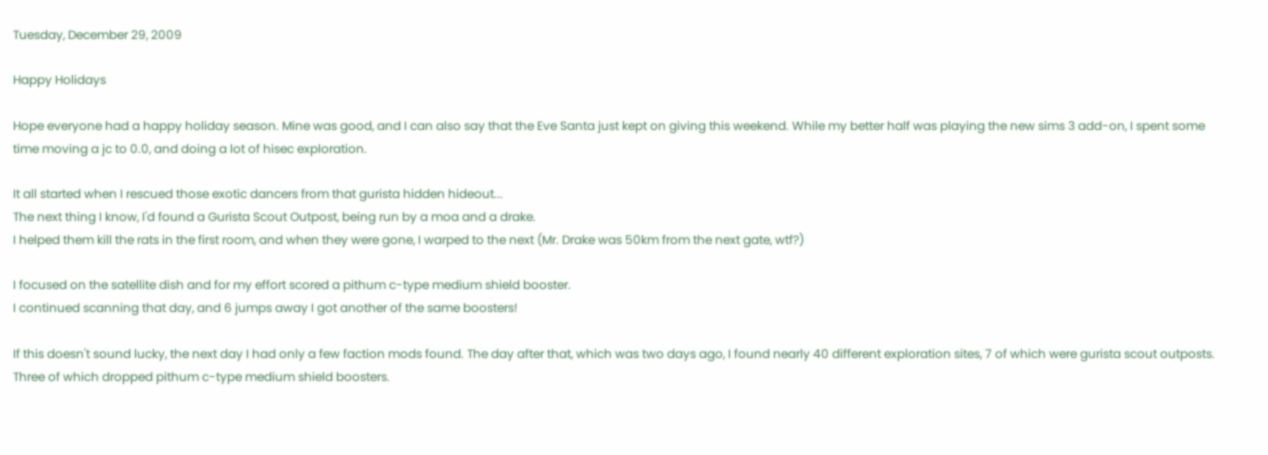Tuesday, December 29, 2009

Happy Holidays

Hope everyone had a happy holiday season. Mine was good, and I can also say that the Eve Santa just kept on giving this weekend. While my better half was playing the new sims 3 add-on, I spent some time moving a jc to 0.0, and doing a lot of hisec exploration.

It all started when I rescued those exotic dancers from that gurista hidden hideout...
The next thing I know, I'd found a Gurista Scout Outpost, being run by a moa and a drake.
I helped them kill the rats in the first room, and when they were gone, I warped to the next (Mr. Drake was 50km from the next gate, wtf?)

I focused on the satellite dish and for my effort scored a pithum c-type medium shield booster.
I continued scanning that day, and 6 jumps away I got another of the same boosters!

If this doesn't sound lucky, the next day I had only a few faction mods found. The day after that, which was two days ago, I found nearly 40 different exploration sites, 7 of which were gurista scout outposts. Three of which dropped pithum c-type medium shield boosters.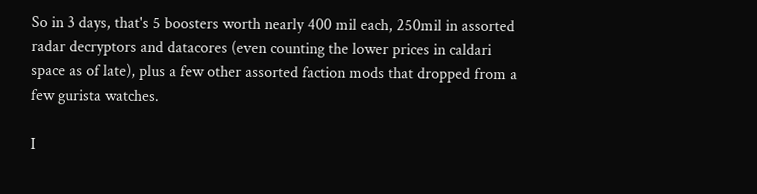So in 3 days, that's 5 boosters worth nearly 400 mil each, 250mil in assorted radar decryptors and datacores (even counting the lower prices in caldari space as of late), plus a few other assorted faction mods that dropped from a few gurista watches.

I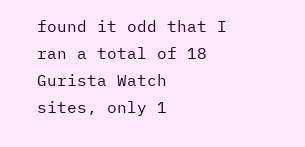found it odd that I ran a total of 18 Gurista Watch sites, only 1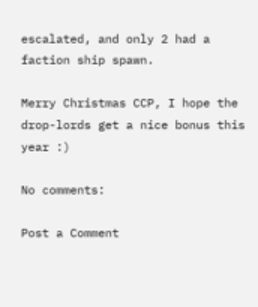escalated, and only 2 had a faction ship spawn.

Merry Christmas CCP, I hope the drop-lords get a nice bonus this year :)

No comments:

Post a Comment